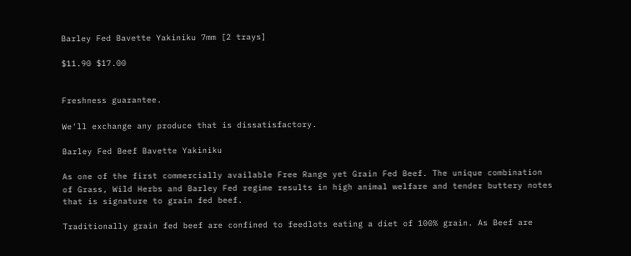Barley Fed Bavette Yakiniku 7mm [2 trays]

$11.90 $17.00


Freshness guarantee.

We'll exchange any produce that is dissatisfactory.

Barley Fed Beef Bavette Yakiniku

As one of the first commercially available Free Range yet Grain Fed Beef. The unique combination of Grass, Wild Herbs and Barley Fed regime results in high animal welfare and tender buttery notes that is signature to grain fed beef.

Traditionally grain fed beef are confined to feedlots eating a diet of 100% grain. As Beef are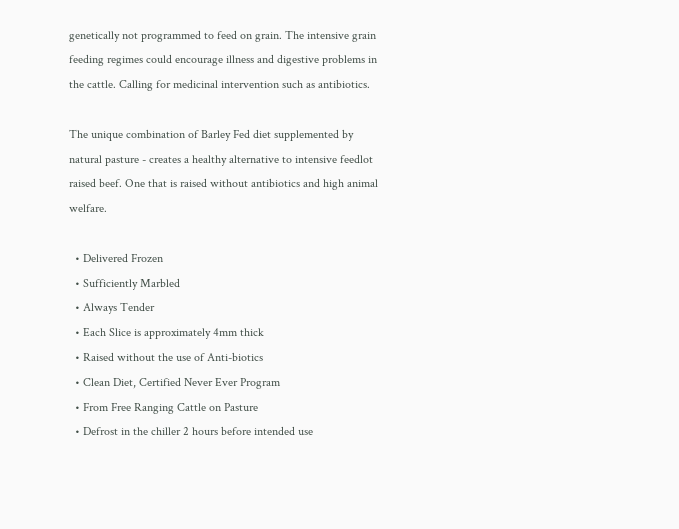genetically not programmed to feed on grain. The intensive grain feeding regimes could encourage illness and digestive problems in the cattle. Calling for medicinal intervention such as antibiotics.

The unique combination of Barley Fed diet supplemented by natural pasture - creates a healthy alternative to intensive feedlot raised beef. One that is raised without antibiotics and high animal welfare.

  • Delivered Frozen
  • Sufficiently Marbled
  • Always Tender
  • Each Slice is approximately 4mm thick
  • Raised without the use of Anti-biotics
  • Clean Diet, Certified Never Ever Program
  • From Free Ranging Cattle on Pasture
  • Defrost in the chiller 2 hours before intended use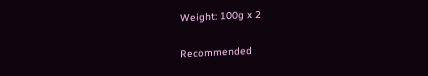Weight: 100g x 2

Recommended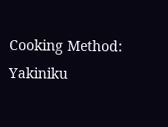Cooking Method: Yakiniku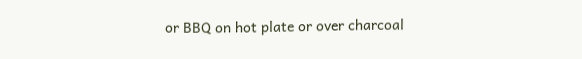or BBQ on hot plate or over charcoal